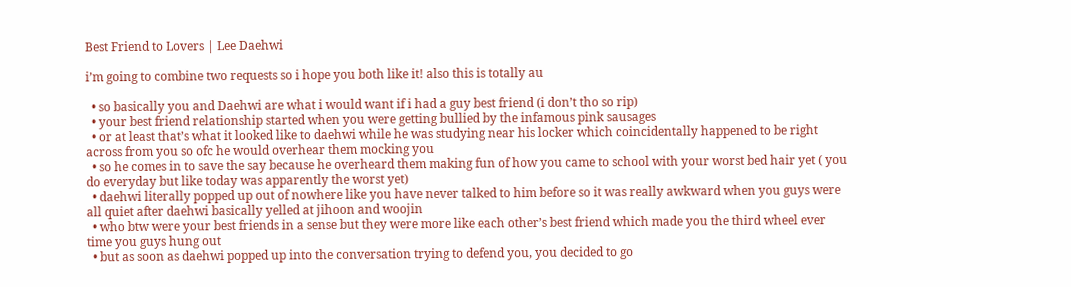Best Friend to Lovers | Lee Daehwi

i’m going to combine two requests so i hope you both like it! also this is totally au

  • so basically you and Daehwi are what i would want if i had a guy best friend (i don’t tho so rip)
  • your best friend relationship started when you were getting bullied by the infamous pink sausages
  • or at least that’s what it looked like to daehwi while he was studying near his locker which coincidentally happened to be right across from you so ofc he would overhear them mocking you
  • so he comes in to save the say because he overheard them making fun of how you came to school with your worst bed hair yet ( you do everyday but like today was apparently the worst yet)
  • daehwi literally popped up out of nowhere like you have never talked to him before so it was really awkward when you guys were all quiet after daehwi basically yelled at jihoon and woojin
  • who btw were your best friends in a sense but they were more like each other’s best friend which made you the third wheel ever time you guys hung out
  • but as soon as daehwi popped up into the conversation trying to defend you, you decided to go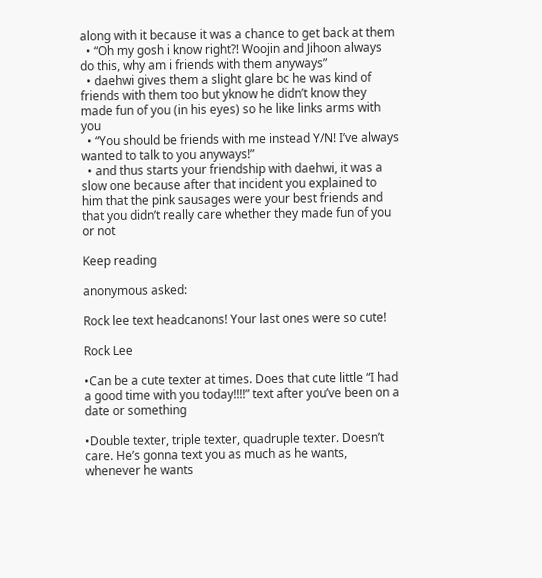along with it because it was a chance to get back at them
  • “Oh my gosh i know right?! Woojin and Jihoon always do this, why am i friends with them anyways”
  • daehwi gives them a slight glare bc he was kind of friends with them too but yknow he didn’t know they made fun of you (in his eyes) so he like links arms with you
  • “You should be friends with me instead Y/N! I’ve always wanted to talk to you anyways!”
  • and thus starts your friendship with daehwi, it was a slow one because after that incident you explained to him that the pink sausages were your best friends and that you didn’t really care whether they made fun of you or not

Keep reading

anonymous asked:

Rock lee text headcanons! Your last ones were so cute!

Rock Lee

•Can be a cute texter at times. Does that cute little “I had a good time with you today!!!!” text after you’ve been on a date or something

•Double texter, triple texter, quadruple texter. Doesn’t care. He’s gonna text you as much as he wants, whenever he wants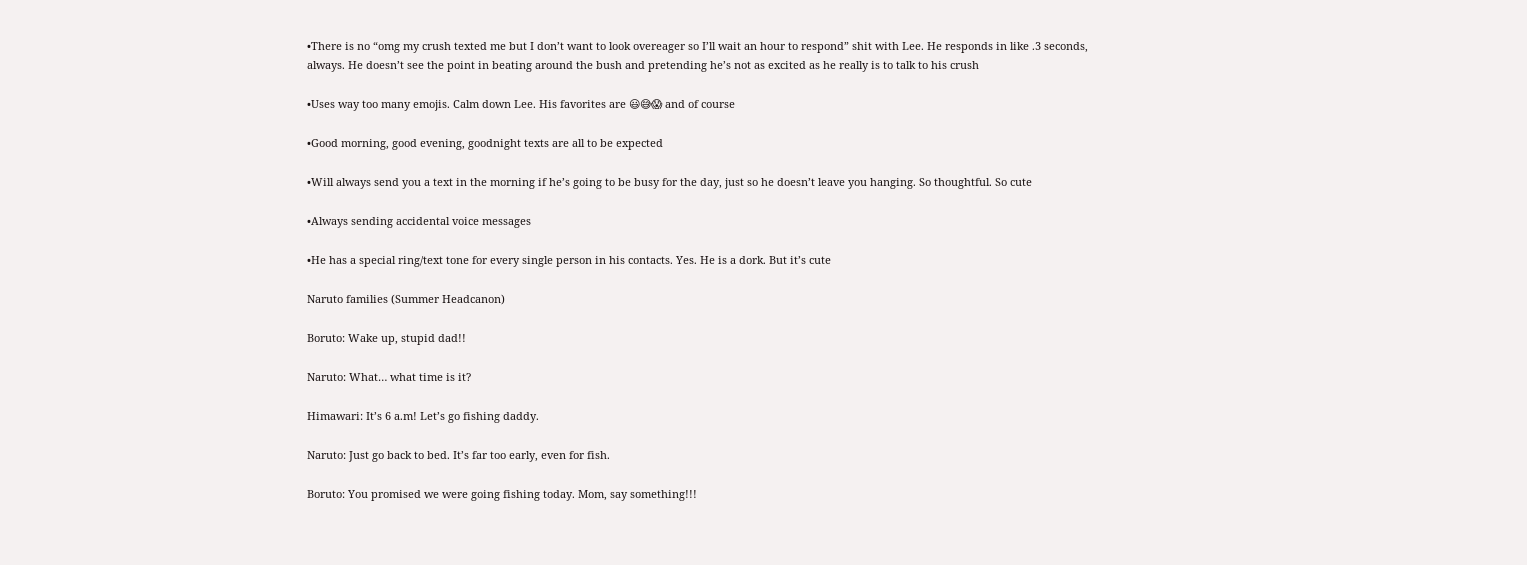•There is no “omg my crush texted me but I don’t want to look overeager so I’ll wait an hour to respond” shit with Lee. He responds in like .3 seconds, always. He doesn’t see the point in beating around the bush and pretending he’s not as excited as he really is to talk to his crush

•Uses way too many emojis. Calm down Lee. His favorites are 😃😅😱 and of course

•Good morning, good evening, goodnight texts are all to be expected

•Will always send you a text in the morning if he’s going to be busy for the day, just so he doesn’t leave you hanging. So thoughtful. So cute

•Always sending accidental voice messages

•He has a special ring/text tone for every single person in his contacts. Yes. He is a dork. But it’s cute

Naruto families (Summer Headcanon)

Boruto: Wake up, stupid dad!!

Naruto: What… what time is it?

Himawari: It’s 6 a.m! Let’s go fishing daddy.

Naruto: Just go back to bed. It’s far too early, even for fish.

Boruto: You promised we were going fishing today. Mom, say something!!!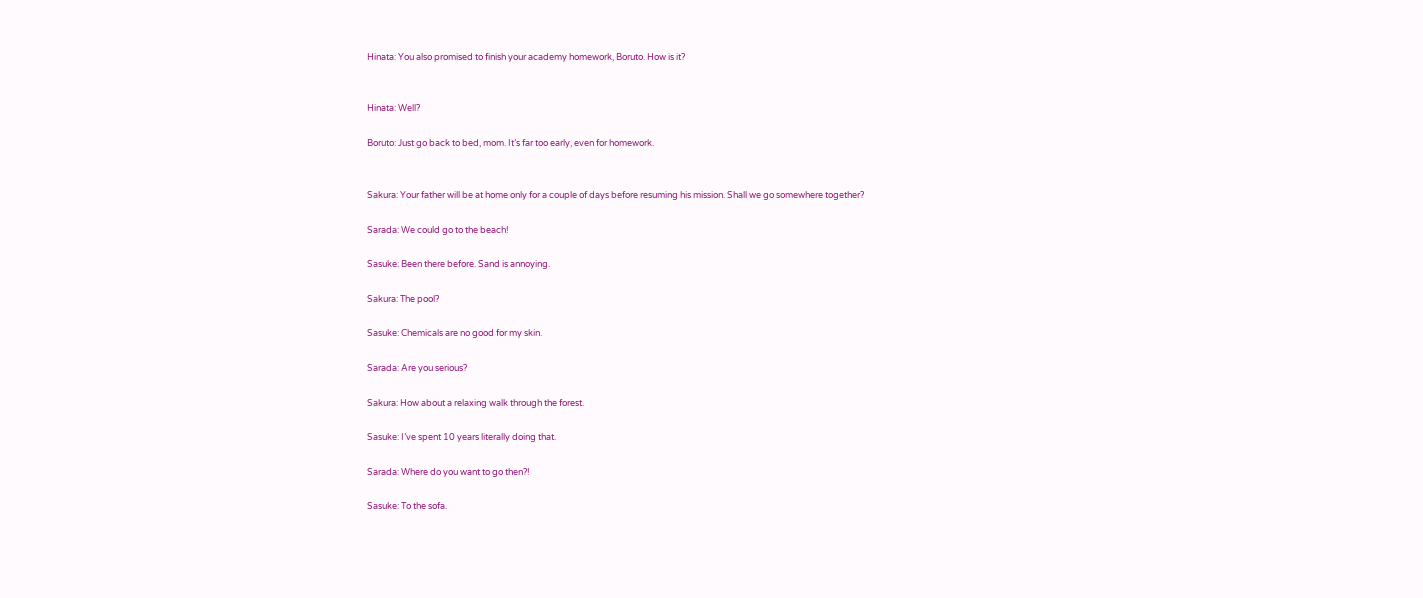Hinata: You also promised to finish your academy homework, Boruto. How is it?


Hinata: Well?

Boruto: Just go back to bed, mom. It’s far too early, even for homework.


Sakura: Your father will be at home only for a couple of days before resuming his mission. Shall we go somewhere together?

Sarada: We could go to the beach!

Sasuke: Been there before. Sand is annoying.

Sakura: The pool?

Sasuke: Chemicals are no good for my skin.

Sarada: Are you serious?

Sakura: How about a relaxing walk through the forest.

Sasuke: I’ve spent 10 years literally doing that.

Sarada: Where do you want to go then?!

Sasuke: To the sofa.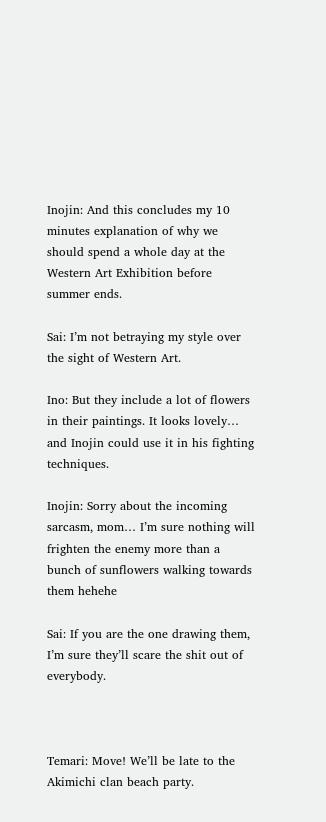Inojin: And this concludes my 10 minutes explanation of why we should spend a whole day at the Western Art Exhibition before summer ends.

Sai: I’m not betraying my style over the sight of Western Art.

Ino: But they include a lot of flowers in their paintings. It looks lovely… and Inojin could use it in his fighting techniques.

Inojin: Sorry about the incoming sarcasm, mom… I’m sure nothing will frighten the enemy more than a bunch of sunflowers walking towards them hehehe

Sai: If you are the one drawing them, I’m sure they’ll scare the shit out of everybody.



Temari: Move! We’ll be late to the Akimichi clan beach party.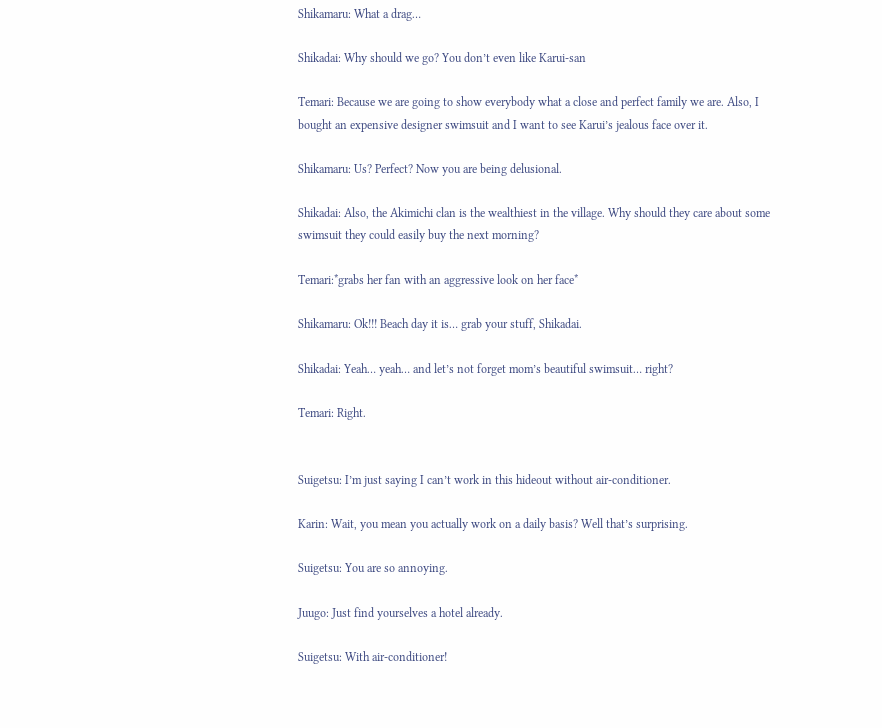Shikamaru: What a drag…

Shikadai: Why should we go? You don’t even like Karui-san

Temari: Because we are going to show everybody what a close and perfect family we are. Also, I bought an expensive designer swimsuit and I want to see Karui’s jealous face over it.

Shikamaru: Us? Perfect? Now you are being delusional.

Shikadai: Also, the Akimichi clan is the wealthiest in the village. Why should they care about some swimsuit they could easily buy the next morning?

Temari:*grabs her fan with an aggressive look on her face*

Shikamaru: Ok!!! Beach day it is… grab your stuff, Shikadai.

Shikadai: Yeah… yeah… and let’s not forget mom’s beautiful swimsuit… right?

Temari: Right.


Suigetsu: I’m just saying I can’t work in this hideout without air-conditioner.

Karin: Wait, you mean you actually work on a daily basis? Well that’s surprising.

Suigetsu: You are so annoying.

Juugo: Just find yourselves a hotel already.

Suigetsu: With air-conditioner!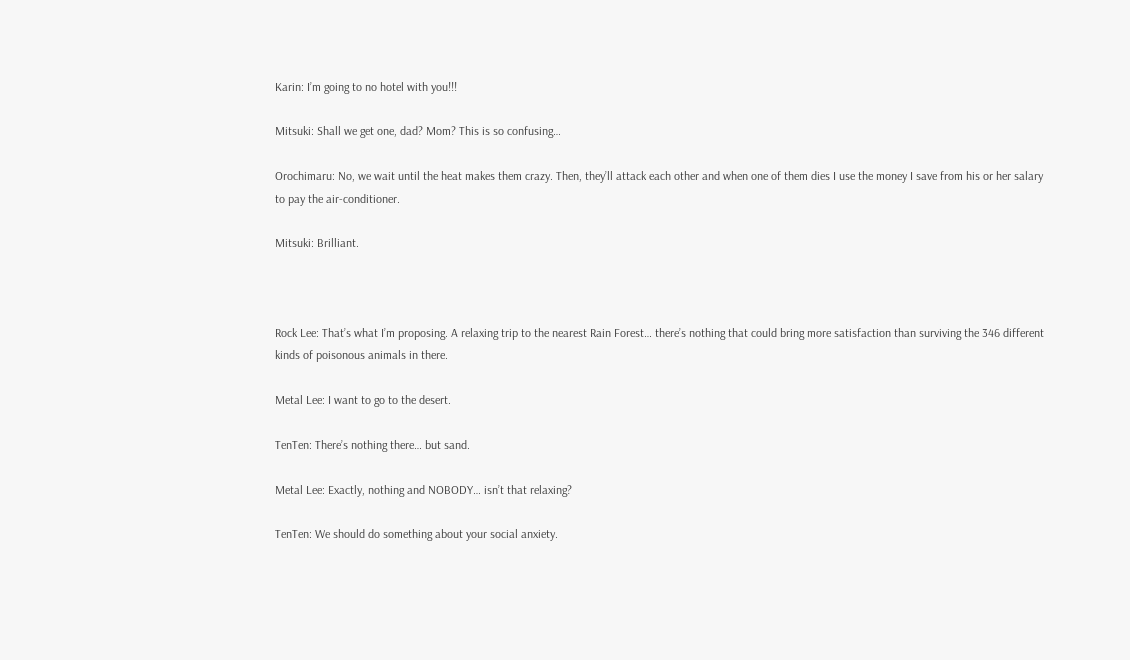Karin: I’m going to no hotel with you!!!

Mitsuki: Shall we get one, dad? Mom? This is so confusing…

Orochimaru: No, we wait until the heat makes them crazy. Then, they’ll attack each other and when one of them dies I use the money I save from his or her salary to pay the air-conditioner.

Mitsuki: Brilliant.



Rock Lee: That’s what I’m proposing. A relaxing trip to the nearest Rain Forest… there’s nothing that could bring more satisfaction than surviving the 346 different kinds of poisonous animals in there.

Metal Lee: I want to go to the desert.

TenTen: There’s nothing there… but sand.

Metal Lee: Exactly, nothing and NOBODY… isn’t that relaxing?

TenTen: We should do something about your social anxiety.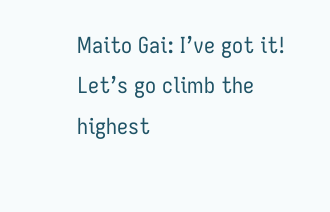Maito Gai: I’ve got it! Let’s go climb the highest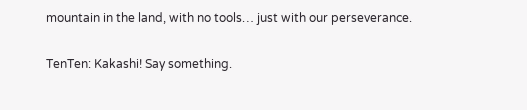mountain in the land, with no tools… just with our perseverance.

TenTen: Kakashi! Say something.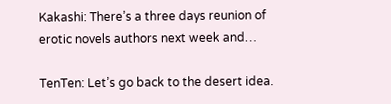Kakashi: There’s a three days reunion of erotic novels authors next week and…

TenTen: Let’s go back to the desert idea.